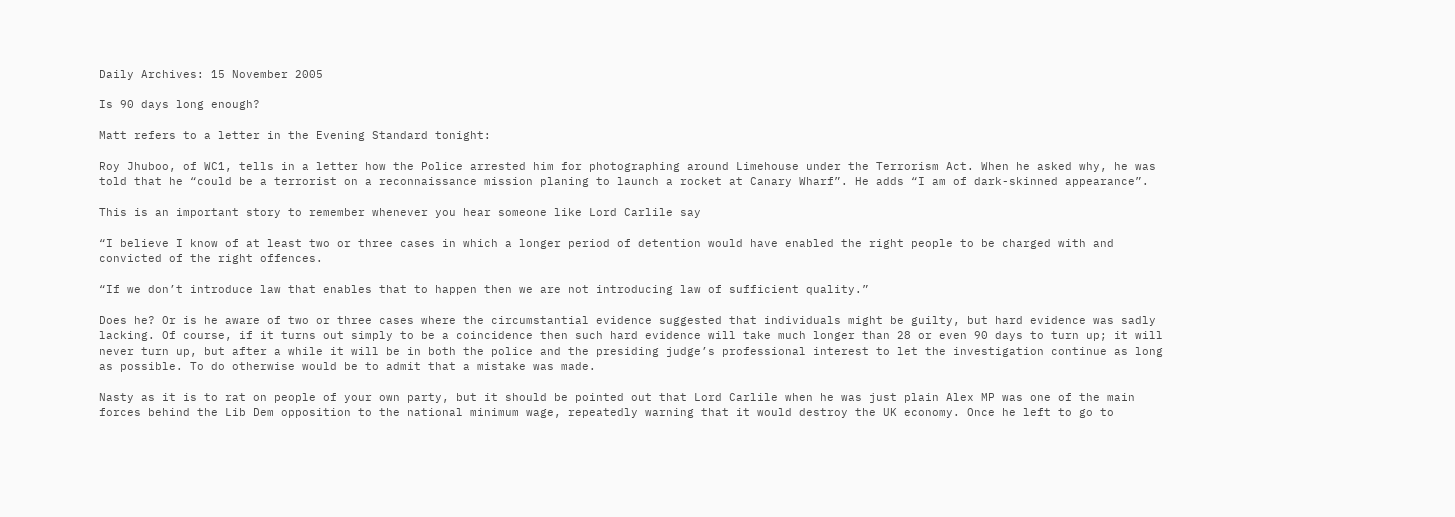Daily Archives: 15 November 2005

Is 90 days long enough?

Matt refers to a letter in the Evening Standard tonight:

Roy Jhuboo, of WC1, tells in a letter how the Police arrested him for photographing around Limehouse under the Terrorism Act. When he asked why, he was told that he “could be a terrorist on a reconnaissance mission planing to launch a rocket at Canary Wharf”. He adds “I am of dark-skinned appearance”.

This is an important story to remember whenever you hear someone like Lord Carlile say

“I believe I know of at least two or three cases in which a longer period of detention would have enabled the right people to be charged with and convicted of the right offences.

“If we don’t introduce law that enables that to happen then we are not introducing law of sufficient quality.”

Does he? Or is he aware of two or three cases where the circumstantial evidence suggested that individuals might be guilty, but hard evidence was sadly lacking. Of course, if it turns out simply to be a coincidence then such hard evidence will take much longer than 28 or even 90 days to turn up; it will never turn up, but after a while it will be in both the police and the presiding judge’s professional interest to let the investigation continue as long as possible. To do otherwise would be to admit that a mistake was made.

Nasty as it is to rat on people of your own party, but it should be pointed out that Lord Carlile when he was just plain Alex MP was one of the main forces behind the Lib Dem opposition to the national minimum wage, repeatedly warning that it would destroy the UK economy. Once he left to go to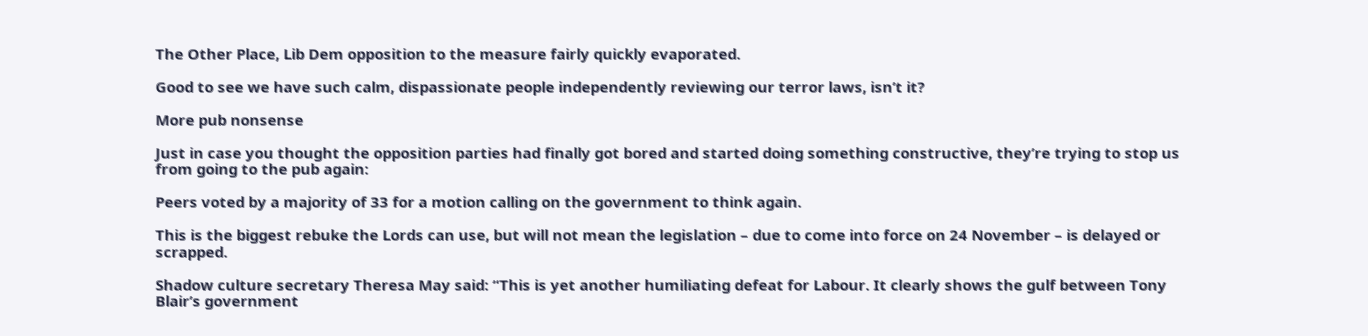The Other Place, Lib Dem opposition to the measure fairly quickly evaporated.

Good to see we have such calm, dispassionate people independently reviewing our terror laws, isn’t it?

More pub nonsense

Just in case you thought the opposition parties had finally got bored and started doing something constructive, they’re trying to stop us from going to the pub again:

Peers voted by a majority of 33 for a motion calling on the government to think again.

This is the biggest rebuke the Lords can use, but will not mean the legislation – due to come into force on 24 November – is delayed or scrapped.

Shadow culture secretary Theresa May said: “This is yet another humiliating defeat for Labour. It clearly shows the gulf between Tony Blair’s government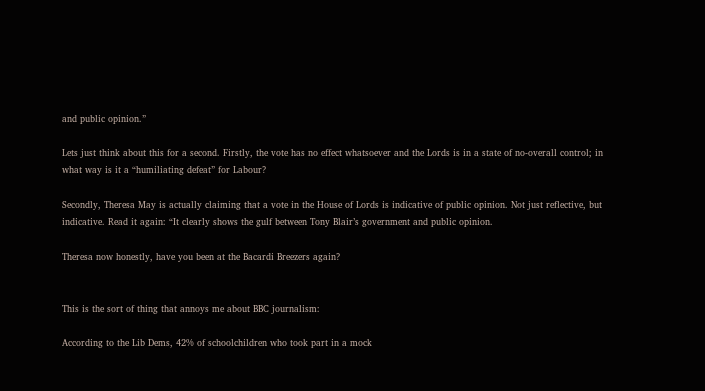and public opinion.”

Lets just think about this for a second. Firstly, the vote has no effect whatsoever and the Lords is in a state of no-overall control; in what way is it a “humiliating defeat” for Labour?

Secondly, Theresa May is actually claiming that a vote in the House of Lords is indicative of public opinion. Not just reflective, but indicative. Read it again: “It clearly shows the gulf between Tony Blair’s government and public opinion.

Theresa now honestly, have you been at the Bacardi Breezers again?


This is the sort of thing that annoys me about BBC journalism:

According to the Lib Dems, 42% of schoolchildren who took part in a mock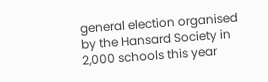general election organised by the Hansard Society in 2,000 schools this year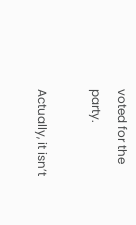voted for the party.

Actually, it isn’t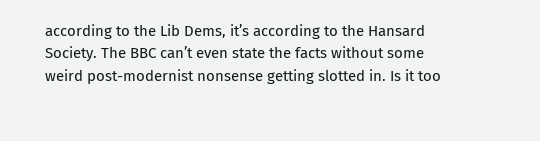according to the Lib Dems, it’s according to the Hansard Society. The BBC can’t even state the facts without some weird post-modernist nonsense getting slotted in. Is it too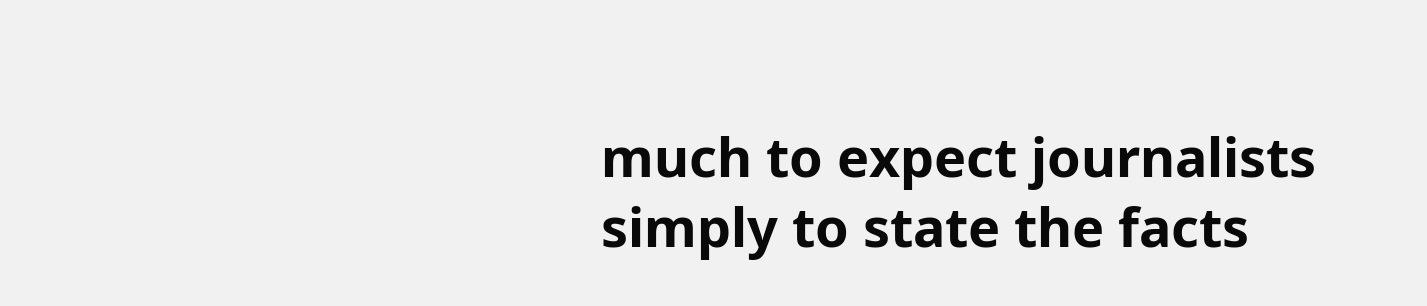much to expect journalists simply to state the facts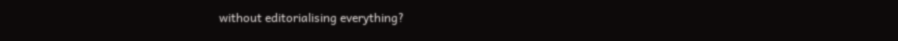without editorialising everything?